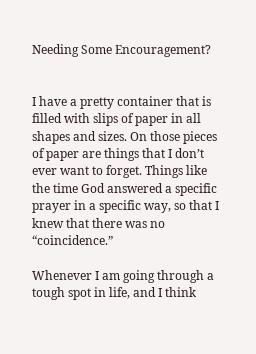Needing Some Encouragement?


I have a pretty container that is filled with slips of paper in all shapes and sizes. On those pieces of paper are things that I don’t ever want to forget. Things like the time God answered a specific prayer in a specific way, so that I knew that there was no “coincidence.”

Whenever I am going through a tough spot in life, and I think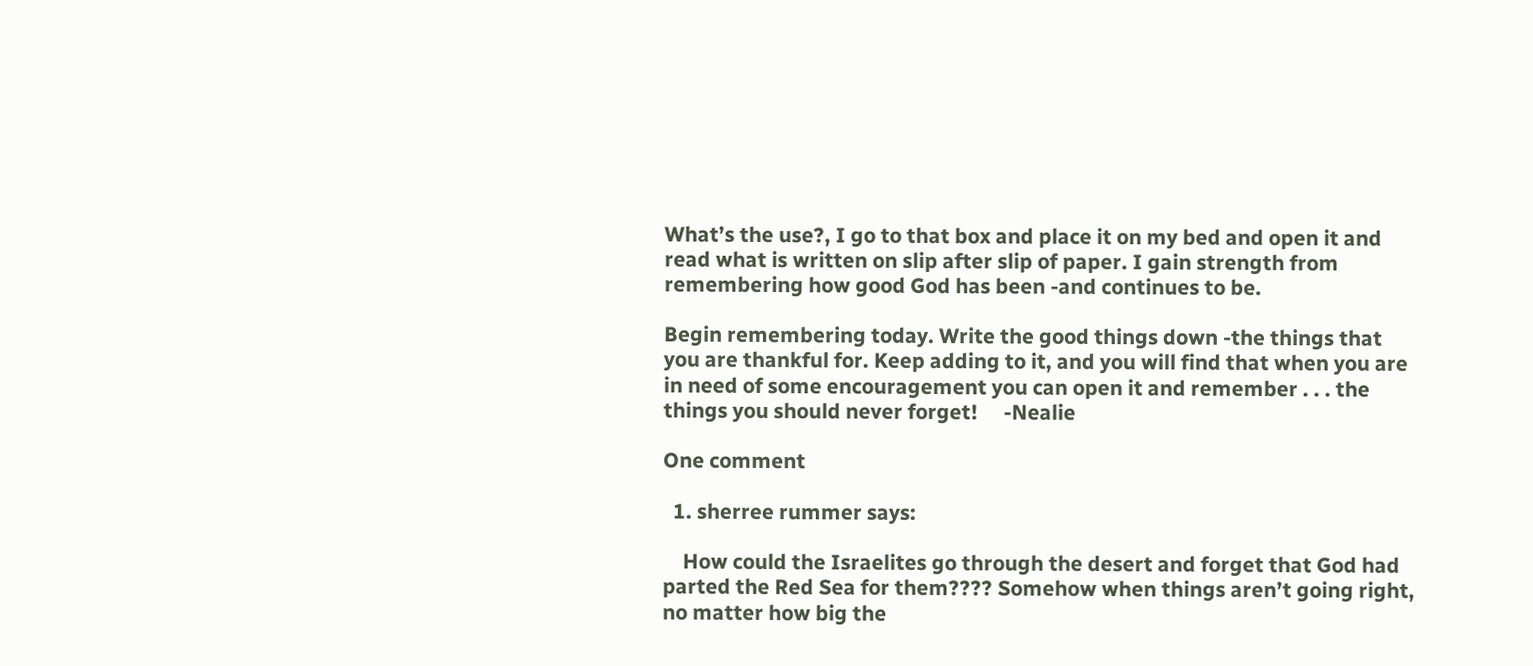What’s the use?, I go to that box and place it on my bed and open it and read what is written on slip after slip of paper. I gain strength from remembering how good God has been -and continues to be.

Begin remembering today. Write the good things down -the things that you are thankful for. Keep adding to it, and you will find that when you are in need of some encouragement you can open it and remember . . . the things you should never forget!     -Nealie

One comment

  1. sherree rummer says:

    How could the Israelites go through the desert and forget that God had parted the Red Sea for them???? Somehow when things aren’t going right, no matter how big the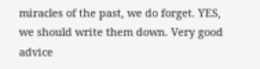miracles of the past, we do forget. YES, we should write them down. Very good advice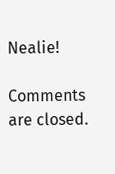Nealie!

Comments are closed.